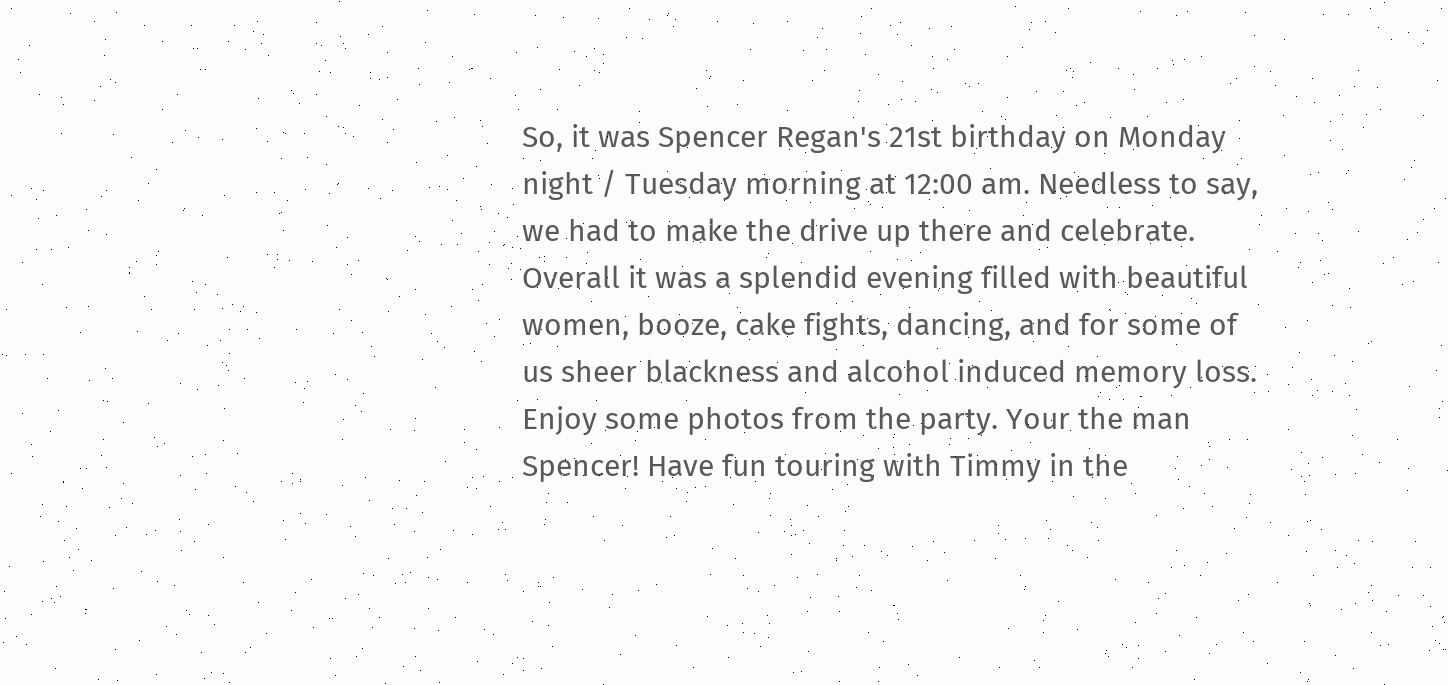So, it was Spencer Regan's 21st birthday on Monday night / Tuesday morning at 12:00 am. Needless to say, we had to make the drive up there and celebrate. Overall it was a splendid evening filled with beautiful women, booze, cake fights, dancing, and for some of us sheer blackness and alcohol induced memory loss. Enjoy some photos from the party. Your the man Spencer! Have fun touring with Timmy in the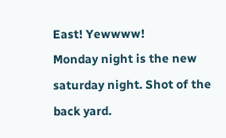East! Yewwww!
Monday night is the new saturday night. Shot of the back yard.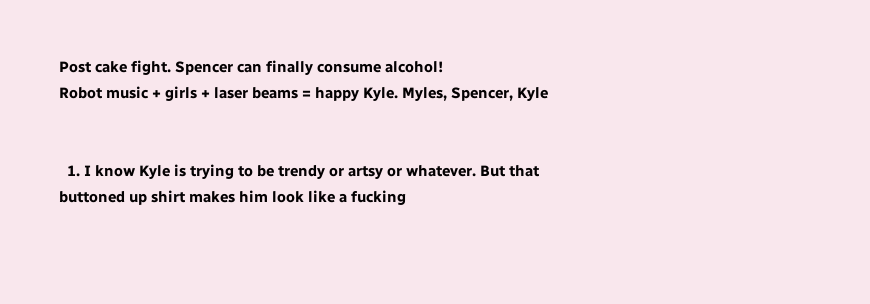Post cake fight. Spencer can finally consume alcohol!
Robot music + girls + laser beams = happy Kyle. Myles, Spencer, Kyle


  1. I know Kyle is trying to be trendy or artsy or whatever. But that buttoned up shirt makes him look like a fucking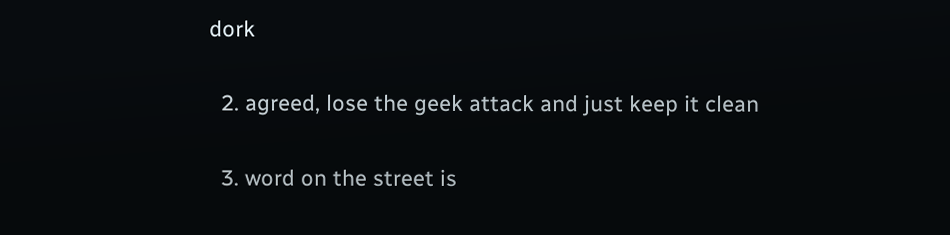dork

  2. agreed, lose the geek attack and just keep it clean

  3. word on the street is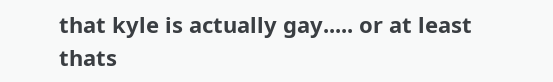that kyle is actually gay..... or at least thats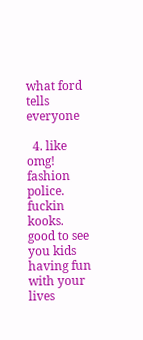what ford tells everyone

  4. like omg! fashion police. fuckin kooks. good to see you kids having fun with your lives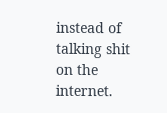instead of talking shit on the internet.